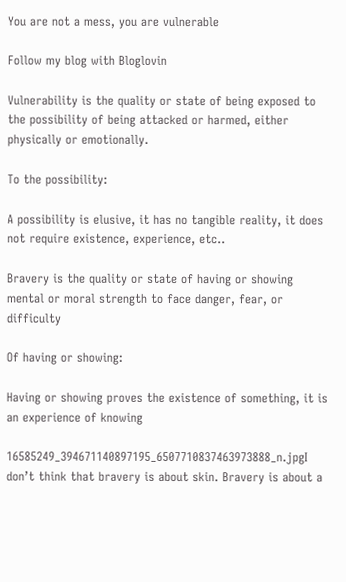You are not a mess, you are vulnerable

Follow my blog with Bloglovin

Vulnerability is the quality or state of being exposed to the possibility of being attacked or harmed, either physically or emotionally.

To the possibility:

A possibility is elusive, it has no tangible reality, it does not require existence, experience, etc..

Bravery is the quality or state of having or showing mental or moral strength to face danger, fear, or difficulty

Of having or showing:

Having or showing proves the existence of something, it is an experience of knowing

16585249_394671140897195_6507710837463973888_n.jpgI don’t think that bravery is about skin. Bravery is about a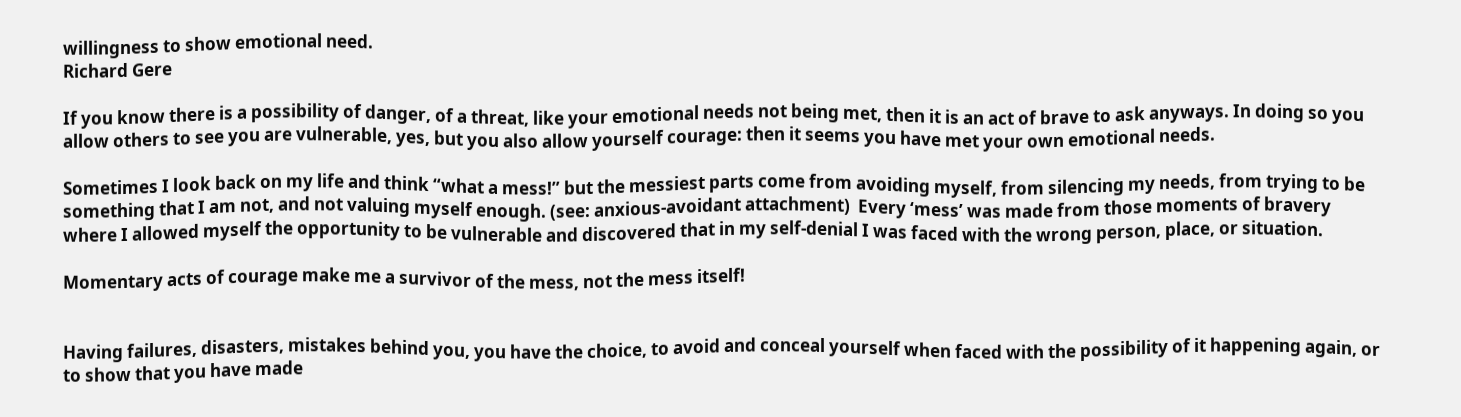willingness to show emotional need.
Richard Gere

If you know there is a possibility of danger, of a threat, like your emotional needs not being met, then it is an act of brave to ask anyways. In doing so you allow others to see you are vulnerable, yes, but you also allow yourself courage: then it seems you have met your own emotional needs.

Sometimes I look back on my life and think “what a mess!” but the messiest parts come from avoiding myself, from silencing my needs, from trying to be something that I am not, and not valuing myself enough. (see: anxious-avoidant attachment)  Every ‘mess’ was made from those moments of bravery where I allowed myself the opportunity to be vulnerable and discovered that in my self-denial I was faced with the wrong person, place, or situation.

Momentary acts of courage make me a survivor of the mess, not the mess itself!


Having failures, disasters, mistakes behind you, you have the choice, to avoid and conceal yourself when faced with the possibility of it happening again, or to show that you have made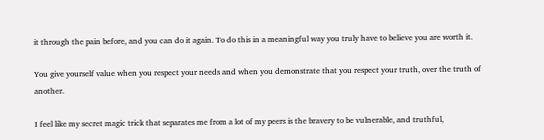it through the pain before, and you can do it again. To do this in a meaningful way you truly have to believe you are worth it.

You give yourself value when you respect your needs and when you demonstrate that you respect your truth, over the truth of another.

I feel like my secret magic trick that separates me from a lot of my peers is the bravery to be vulnerable, and truthful,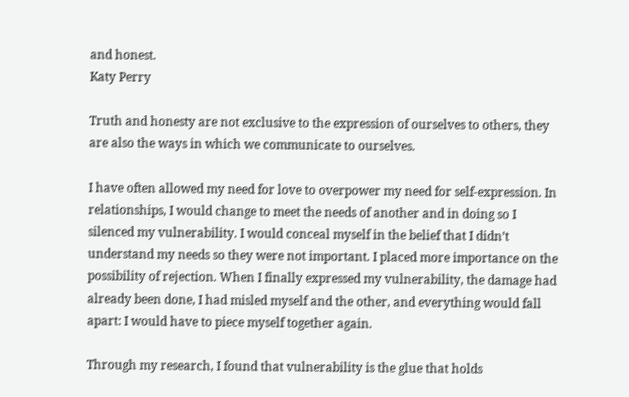and honest.
Katy Perry

Truth and honesty are not exclusive to the expression of ourselves to others, they are also the ways in which we communicate to ourselves.

I have often allowed my need for love to overpower my need for self-expression. In relationships, I would change to meet the needs of another and in doing so I silenced my vulnerability. I would conceal myself in the belief that I didn’t understand my needs so they were not important. I placed more importance on the possibility of rejection. When I finally expressed my vulnerability, the damage had already been done, I had misled myself and the other, and everything would fall apart: I would have to piece myself together again.

Through my research, I found that vulnerability is the glue that holds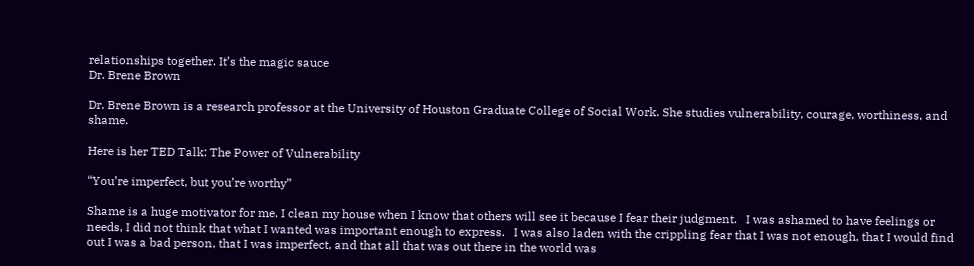relationships together. It’s the magic sauce
Dr. Brene Brown

Dr. Brene Brown is a research professor at the University of Houston Graduate College of Social Work. She studies vulnerability, courage, worthiness, and shame.

Here is her TED Talk: The Power of Vulnerability

“You’re imperfect, but you’re worthy”

Shame is a huge motivator for me. I clean my house when I know that others will see it because I fear their judgment.   I was ashamed to have feelings or needs, I did not think that what I wanted was important enough to express.   I was also laden with the crippling fear that I was not enough, that I would find out I was a bad person, that I was imperfect, and that all that was out there in the world was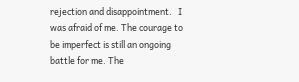rejection and disappointment.   I was afraid of me. The courage to be imperfect is still an ongoing battle for me. The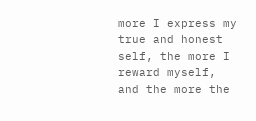more I express my true and honest self, the more I reward myself, and the more the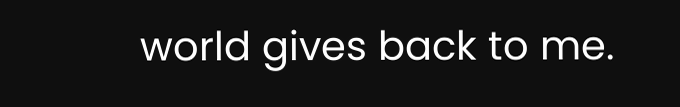world gives back to me.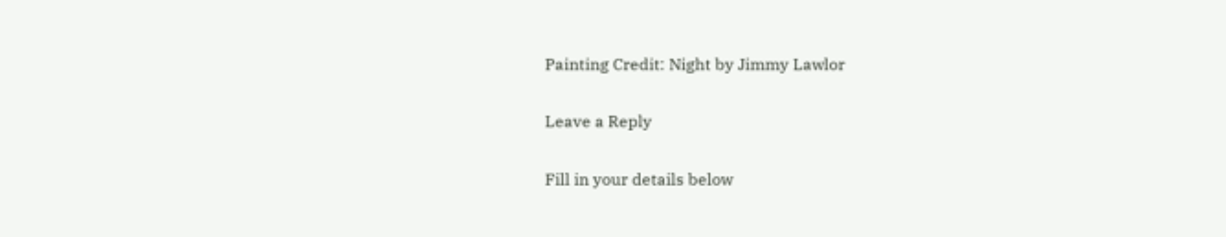Painting Credit: Night by Jimmy Lawlor

Leave a Reply

Fill in your details below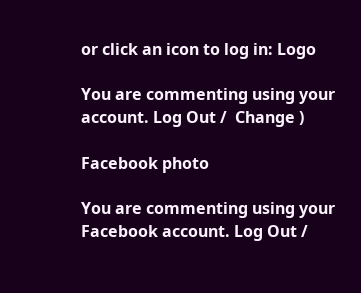or click an icon to log in: Logo

You are commenting using your account. Log Out /  Change )

Facebook photo

You are commenting using your Facebook account. Log Out /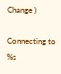Change )

Connecting to %s